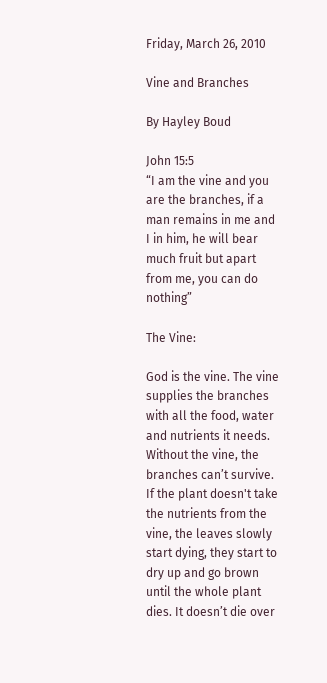Friday, March 26, 2010

Vine and Branches

By Hayley Boud

John 15:5
“I am the vine and you are the branches, if a man remains in me and I in him, he will bear much fruit but apart from me, you can do nothing”

The Vine:

God is the vine. The vine supplies the branches with all the food, water and nutrients it needs. Without the vine, the branches can’t survive. If the plant doesn't take the nutrients from the vine, the leaves slowly start dying, they start to dry up and go brown until the whole plant dies. It doesn’t die over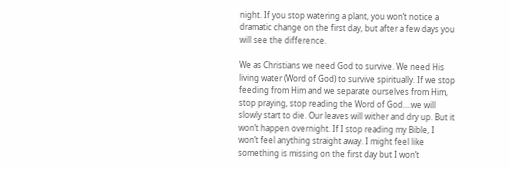night. If you stop watering a plant, you won’t notice a dramatic change on the first day, but after a few days you will see the difference.

We as Christians we need God to survive. We need His living water (Word of God) to survive spiritually. If we stop feeding from Him and we separate ourselves from Him, stop praying, stop reading the Word of God....we will slowly start to die. Our leaves will wither and dry up. But it won’t happen overnight. If I stop reading my Bible, I won’t feel anything straight away. I might feel like something is missing on the first day but I won’t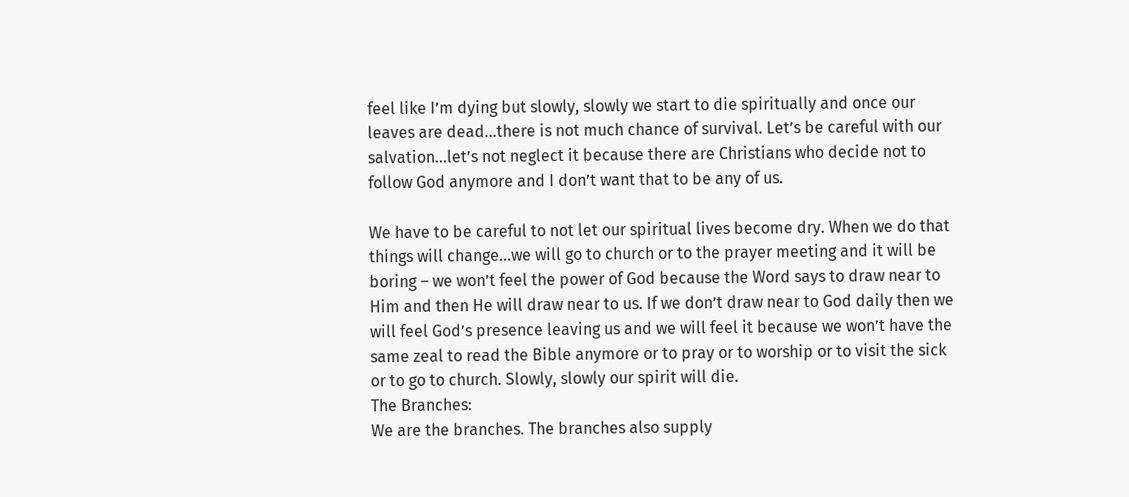feel like I’m dying but slowly, slowly we start to die spiritually and once our leaves are dead...there is not much chance of survival. Let’s be careful with our salvation...let’s not neglect it because there are Christians who decide not to follow God anymore and I don’t want that to be any of us.

We have to be careful to not let our spiritual lives become dry. When we do that things will change...we will go to church or to the prayer meeting and it will be boring – we won’t feel the power of God because the Word says to draw near to Him and then He will draw near to us. If we don’t draw near to God daily then we will feel God’s presence leaving us and we will feel it because we won’t have the same zeal to read the Bible anymore or to pray or to worship or to visit the sick or to go to church. Slowly, slowly our spirit will die.
The Branches:
We are the branches. The branches also supply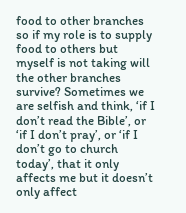food to other branches so if my role is to supply food to others but myself is not taking will the other branches survive? Sometimes we are selfish and think, ‘if I don’t read the Bible’, or ‘if I don’t pray’, or ‘if I don’t go to church today’, that it only affects me but it doesn’t only affect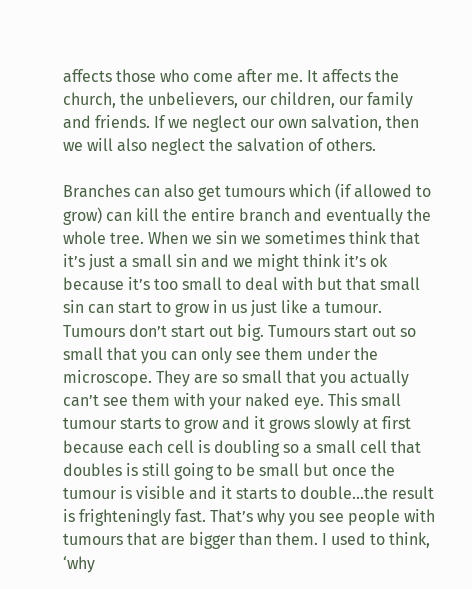affects those who come after me. It affects the church, the unbelievers, our children, our family and friends. If we neglect our own salvation, then we will also neglect the salvation of others.

Branches can also get tumours which (if allowed to grow) can kill the entire branch and eventually the whole tree. When we sin we sometimes think that it’s just a small sin and we might think it’s ok because it’s too small to deal with but that small sin can start to grow in us just like a tumour. Tumours don’t start out big. Tumours start out so small that you can only see them under the microscope. They are so small that you actually can’t see them with your naked eye. This small tumour starts to grow and it grows slowly at first because each cell is doubling so a small cell that doubles is still going to be small but once the tumour is visible and it starts to double...the result is frighteningly fast. That’s why you see people with tumours that are bigger than them. I used to think, ‘why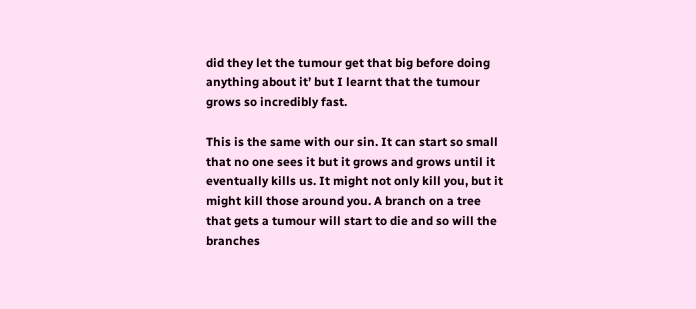did they let the tumour get that big before doing anything about it’ but I learnt that the tumour grows so incredibly fast.

This is the same with our sin. It can start so small that no one sees it but it grows and grows until it eventually kills us. It might not only kill you, but it might kill those around you. A branch on a tree that gets a tumour will start to die and so will the branches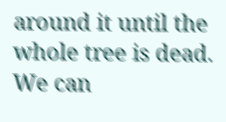around it until the whole tree is dead. We can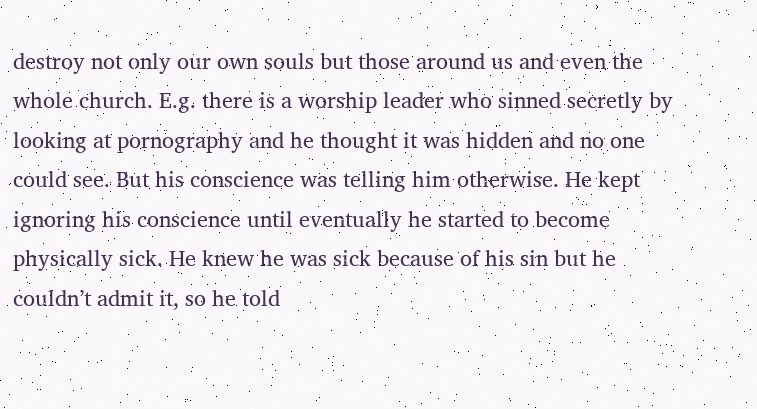destroy not only our own souls but those around us and even the whole church. E.g. there is a worship leader who sinned secretly by looking at pornography and he thought it was hidden and no one could see. But his conscience was telling him otherwise. He kept ignoring his conscience until eventually he started to become physically sick. He knew he was sick because of his sin but he couldn’t admit it, so he told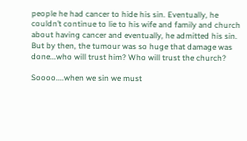people he had cancer to hide his sin. Eventually, he couldn’t continue to lie to his wife and family and church about having cancer and eventually, he admitted his sin. But by then, the tumour was so huge that damage was done...who will trust him? Who will trust the church?

Soooo....when we sin we must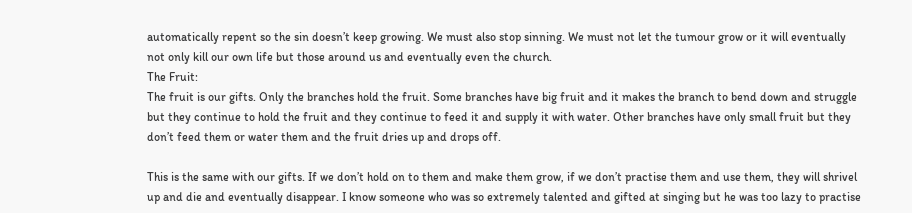automatically repent so the sin doesn’t keep growing. We must also stop sinning. We must not let the tumour grow or it will eventually not only kill our own life but those around us and eventually even the church.
The Fruit:
The fruit is our gifts. Only the branches hold the fruit. Some branches have big fruit and it makes the branch to bend down and struggle but they continue to hold the fruit and they continue to feed it and supply it with water. Other branches have only small fruit but they don’t feed them or water them and the fruit dries up and drops off.

This is the same with our gifts. If we don’t hold on to them and make them grow, if we don’t practise them and use them, they will shrivel up and die and eventually disappear. I know someone who was so extremely talented and gifted at singing but he was too lazy to practise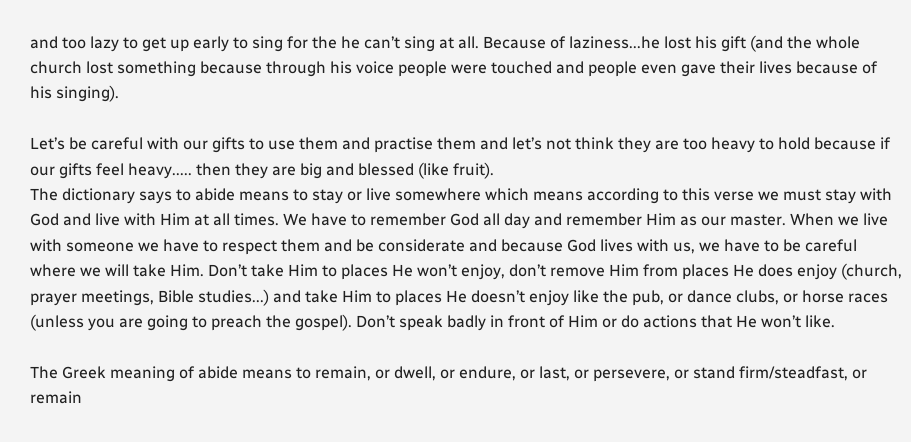and too lazy to get up early to sing for the he can’t sing at all. Because of laziness...he lost his gift (and the whole church lost something because through his voice people were touched and people even gave their lives because of his singing).

Let’s be careful with our gifts to use them and practise them and let’s not think they are too heavy to hold because if our gifts feel heavy..... then they are big and blessed (like fruit).
The dictionary says to abide means to stay or live somewhere which means according to this verse we must stay with God and live with Him at all times. We have to remember God all day and remember Him as our master. When we live with someone we have to respect them and be considerate and because God lives with us, we have to be careful where we will take Him. Don’t take Him to places He won’t enjoy, don’t remove Him from places He does enjoy (church, prayer meetings, Bible studies...) and take Him to places He doesn’t enjoy like the pub, or dance clubs, or horse races (unless you are going to preach the gospel). Don’t speak badly in front of Him or do actions that He won’t like.

The Greek meaning of abide means to remain, or dwell, or endure, or last, or persevere, or stand firm/steadfast, or remain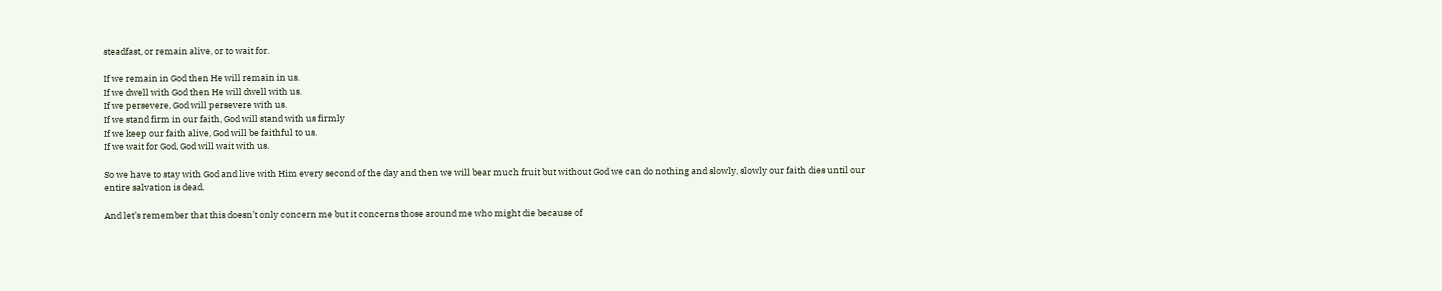steadfast, or remain alive, or to wait for.

If we remain in God then He will remain in us.
If we dwell with God then He will dwell with us.
If we persevere, God will persevere with us.
If we stand firm in our faith, God will stand with us firmly
If we keep our faith alive, God will be faithful to us.
If we wait for God, God will wait with us.

So we have to stay with God and live with Him every second of the day and then we will bear much fruit but without God we can do nothing and slowly, slowly our faith dies until our entire salvation is dead.

And let’s remember that this doesn’t only concern me but it concerns those around me who might die because of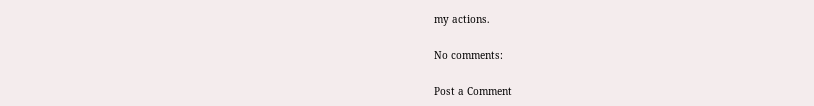my actions.

No comments:

Post a Comment